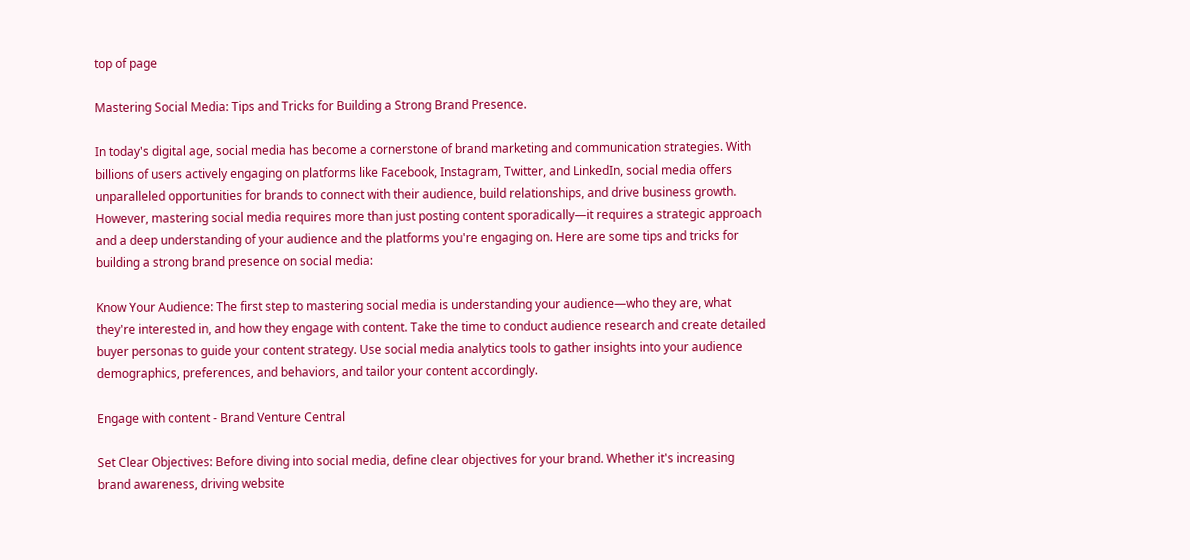top of page

Mastering Social Media: Tips and Tricks for Building a Strong Brand Presence.

In today's digital age, social media has become a cornerstone of brand marketing and communication strategies. With billions of users actively engaging on platforms like Facebook, Instagram, Twitter, and LinkedIn, social media offers unparalleled opportunities for brands to connect with their audience, build relationships, and drive business growth. However, mastering social media requires more than just posting content sporadically—it requires a strategic approach and a deep understanding of your audience and the platforms you're engaging on. Here are some tips and tricks for building a strong brand presence on social media:

Know Your Audience: The first step to mastering social media is understanding your audience—who they are, what they're interested in, and how they engage with content. Take the time to conduct audience research and create detailed buyer personas to guide your content strategy. Use social media analytics tools to gather insights into your audience demographics, preferences, and behaviors, and tailor your content accordingly.

Engage with content - Brand Venture Central

Set Clear Objectives: Before diving into social media, define clear objectives for your brand. Whether it's increasing brand awareness, driving website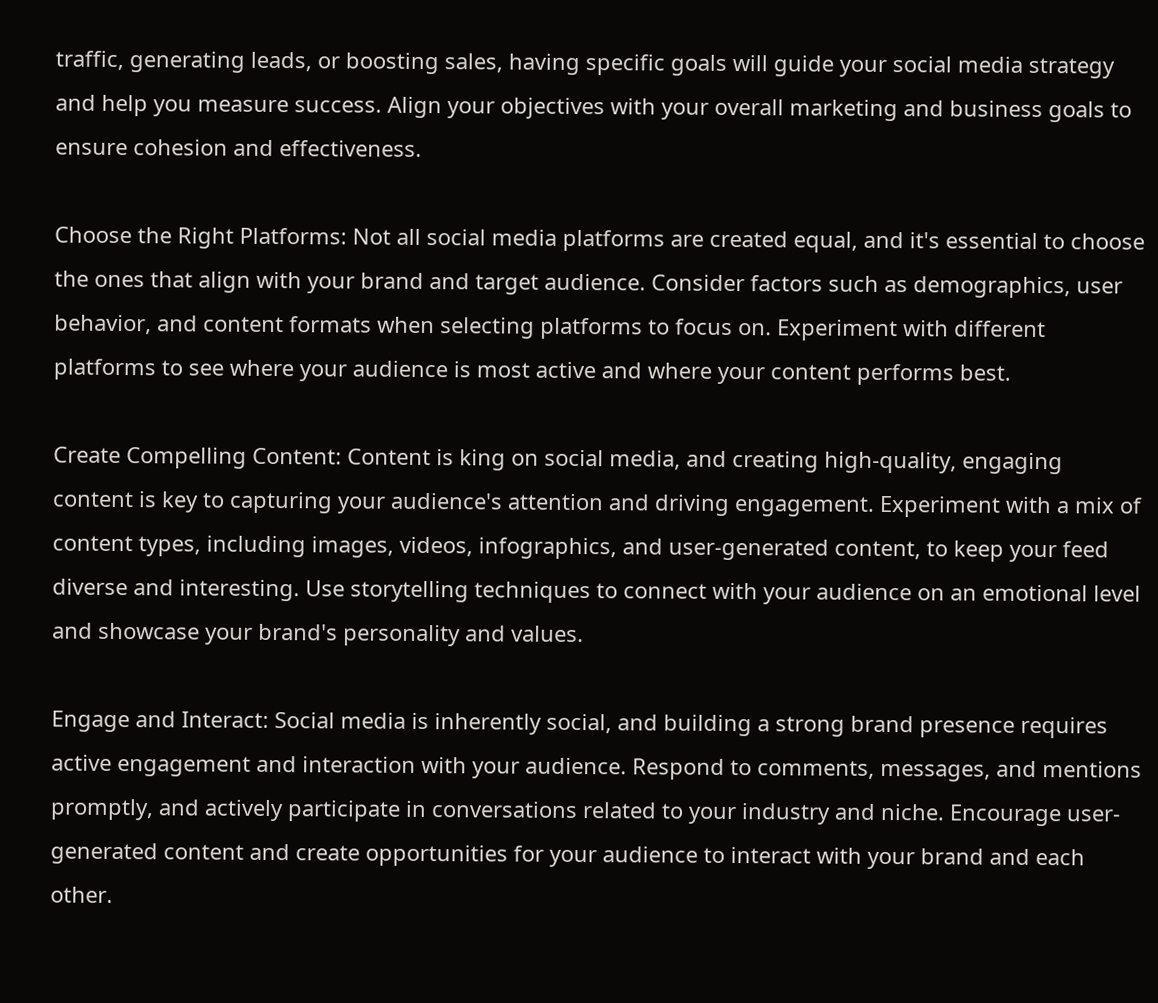traffic, generating leads, or boosting sales, having specific goals will guide your social media strategy and help you measure success. Align your objectives with your overall marketing and business goals to ensure cohesion and effectiveness.

Choose the Right Platforms: Not all social media platforms are created equal, and it's essential to choose the ones that align with your brand and target audience. Consider factors such as demographics, user behavior, and content formats when selecting platforms to focus on. Experiment with different platforms to see where your audience is most active and where your content performs best.

Create Compelling Content: Content is king on social media, and creating high-quality, engaging content is key to capturing your audience's attention and driving engagement. Experiment with a mix of content types, including images, videos, infographics, and user-generated content, to keep your feed diverse and interesting. Use storytelling techniques to connect with your audience on an emotional level and showcase your brand's personality and values.

Engage and Interact: Social media is inherently social, and building a strong brand presence requires active engagement and interaction with your audience. Respond to comments, messages, and mentions promptly, and actively participate in conversations related to your industry and niche. Encourage user-generated content and create opportunities for your audience to interact with your brand and each other.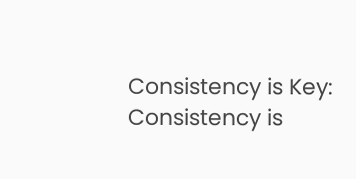Consistency is Key: Consistency is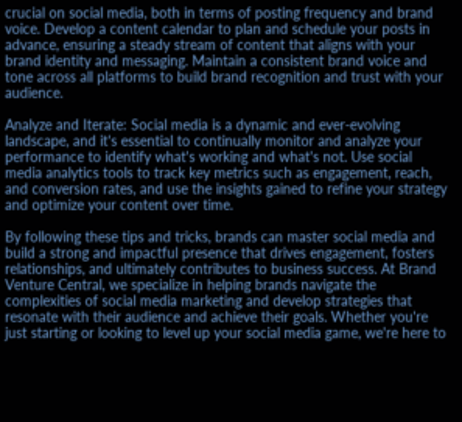crucial on social media, both in terms of posting frequency and brand voice. Develop a content calendar to plan and schedule your posts in advance, ensuring a steady stream of content that aligns with your brand identity and messaging. Maintain a consistent brand voice and tone across all platforms to build brand recognition and trust with your audience.

Analyze and Iterate: Social media is a dynamic and ever-evolving landscape, and it's essential to continually monitor and analyze your performance to identify what's working and what's not. Use social media analytics tools to track key metrics such as engagement, reach, and conversion rates, and use the insights gained to refine your strategy and optimize your content over time.

By following these tips and tricks, brands can master social media and build a strong and impactful presence that drives engagement, fosters relationships, and ultimately contributes to business success. At Brand Venture Central, we specialize in helping brands navigate the complexities of social media marketing and develop strategies that resonate with their audience and achieve their goals. Whether you're just starting or looking to level up your social media game, we're here to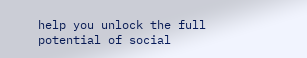help you unlock the full potential of social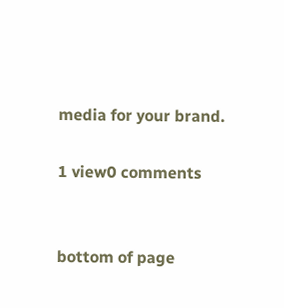media for your brand.

1 view0 comments


bottom of page